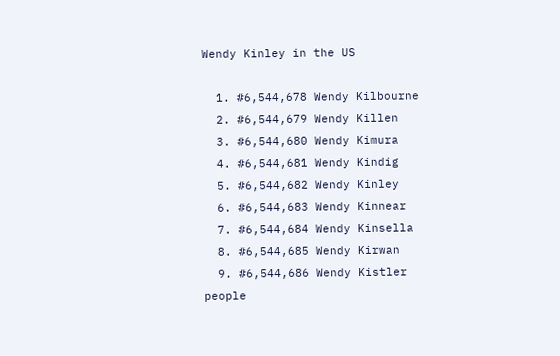Wendy Kinley in the US

  1. #6,544,678 Wendy Kilbourne
  2. #6,544,679 Wendy Killen
  3. #6,544,680 Wendy Kimura
  4. #6,544,681 Wendy Kindig
  5. #6,544,682 Wendy Kinley
  6. #6,544,683 Wendy Kinnear
  7. #6,544,684 Wendy Kinsella
  8. #6,544,685 Wendy Kirwan
  9. #6,544,686 Wendy Kistler
people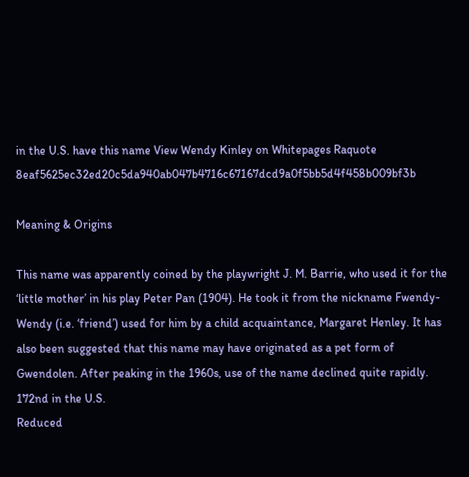in the U.S. have this name View Wendy Kinley on Whitepages Raquote 8eaf5625ec32ed20c5da940ab047b4716c67167dcd9a0f5bb5d4f458b009bf3b

Meaning & Origins

This name was apparently coined by the playwright J. M. Barrie, who used it for the ‘little mother’ in his play Peter Pan (1904). He took it from the nickname Fwendy-Wendy (i.e. ‘friend’) used for him by a child acquaintance, Margaret Henley. It has also been suggested that this name may have originated as a pet form of Gwendolen. After peaking in the 1960s, use of the name declined quite rapidly.
172nd in the U.S.
Reduced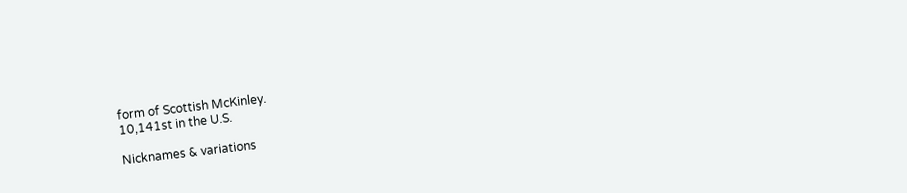form of Scottish McKinley.
10,141st in the U.S.

Nicknames & variations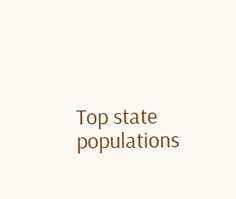Top state populations